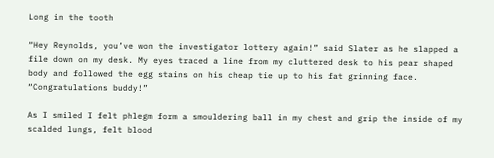Long in the tooth

“Hey Reynolds, you’ve won the investigator lottery again!” said Slater as he slapped a file down on my desk. My eyes traced a line from my cluttered desk to his pear shaped body and followed the egg stains on his cheap tie up to his fat grinning face. “Congratulations buddy!”

As I smiled I felt phlegm form a smouldering ball in my chest and grip the inside of my scalded lungs, felt blood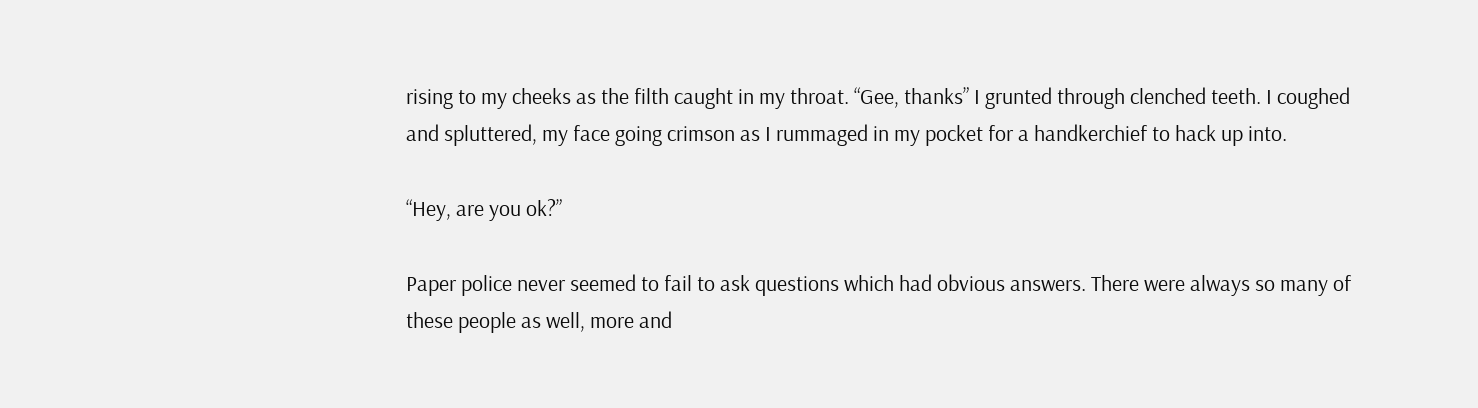rising to my cheeks as the filth caught in my throat. “Gee, thanks” I grunted through clenched teeth. I coughed and spluttered, my face going crimson as I rummaged in my pocket for a handkerchief to hack up into.

“Hey, are you ok?”

Paper police never seemed to fail to ask questions which had obvious answers. There were always so many of these people as well, more and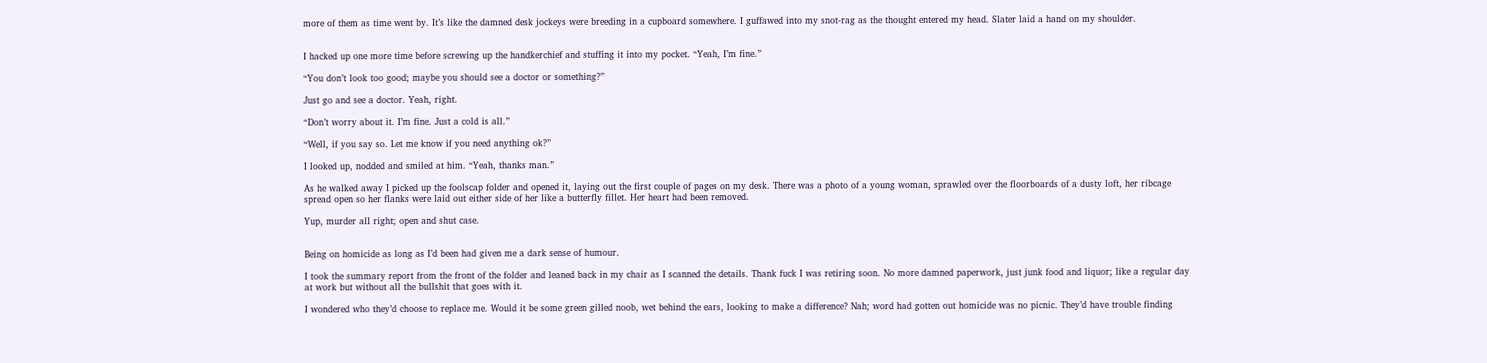more of them as time went by. It’s like the damned desk jockeys were breeding in a cupboard somewhere. I guffawed into my snot-rag as the thought entered my head. Slater laid a hand on my shoulder.


I hacked up one more time before screwing up the handkerchief and stuffing it into my pocket. “Yeah, I’m fine.”

“You don’t look too good; maybe you should see a doctor or something?”

Just go and see a doctor. Yeah, right.

“Don’t worry about it. I’m fine. Just a cold is all.”

“Well, if you say so. Let me know if you need anything ok?”

I looked up, nodded and smiled at him. “Yeah, thanks man.”

As he walked away I picked up the foolscap folder and opened it, laying out the first couple of pages on my desk. There was a photo of a young woman, sprawled over the floorboards of a dusty loft, her ribcage spread open so her flanks were laid out either side of her like a butterfly fillet. Her heart had been removed.

Yup, murder all right; open and shut case.


Being on homicide as long as I’d been had given me a dark sense of humour.

I took the summary report from the front of the folder and leaned back in my chair as I scanned the details. Thank fuck I was retiring soon. No more damned paperwork, just junk food and liquor; like a regular day at work but without all the bullshit that goes with it.

I wondered who they’d choose to replace me. Would it be some green gilled noob, wet behind the ears, looking to make a difference? Nah; word had gotten out homicide was no picnic. They’d have trouble finding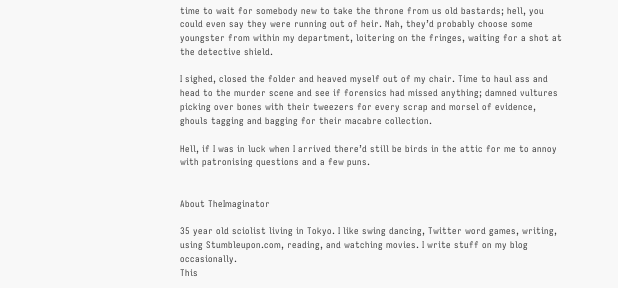time to wait for somebody new to take the throne from us old bastards; hell, you could even say they were running out of heir. Nah, they’d probably choose some youngster from within my department, loitering on the fringes, waiting for a shot at the detective shield.

I sighed, closed the folder and heaved myself out of my chair. Time to haul ass and head to the murder scene and see if forensics had missed anything; damned vultures picking over bones with their tweezers for every scrap and morsel of evidence, ghouls tagging and bagging for their macabre collection.

Hell, if I was in luck when I arrived there’d still be birds in the attic for me to annoy with patronising questions and a few puns.


About TheImaginator

35 year old sciolist living in Tokyo. I like swing dancing, Twitter word games, writing, using Stumbleupon.com, reading, and watching movies. I write stuff on my blog occasionally.
This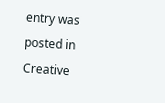entry was posted in Creative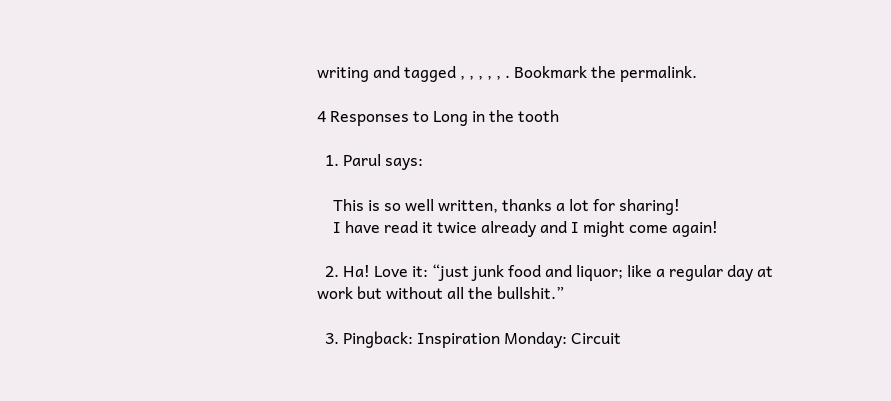writing and tagged , , , , , . Bookmark the permalink.

4 Responses to Long in the tooth

  1. Parul says:

    This is so well written, thanks a lot for sharing!
    I have read it twice already and I might come again!

  2. Ha! Love it: “just junk food and liquor; like a regular day at work but without all the bullshit.”

  3. Pingback: Inspiration Monday: Circuit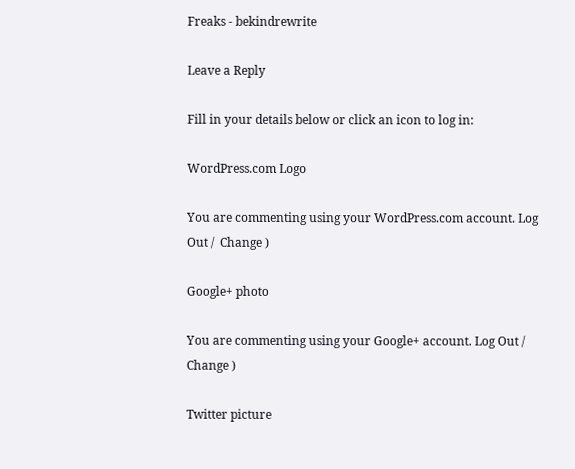Freaks - bekindrewrite

Leave a Reply

Fill in your details below or click an icon to log in:

WordPress.com Logo

You are commenting using your WordPress.com account. Log Out /  Change )

Google+ photo

You are commenting using your Google+ account. Log Out /  Change )

Twitter picture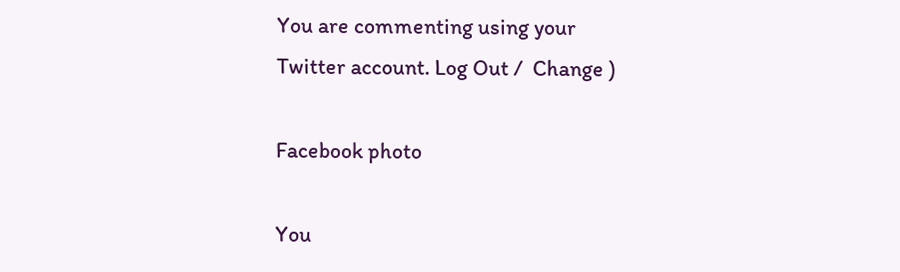You are commenting using your Twitter account. Log Out /  Change )

Facebook photo

You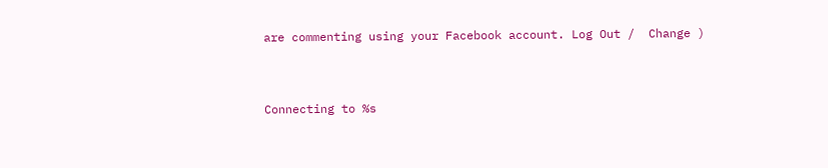are commenting using your Facebook account. Log Out /  Change )


Connecting to %s